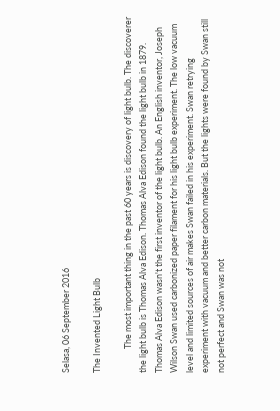Selasa, 06 September 2016

The Invented Light Bulb

            The most important thing in the past 60 years is discovery of light bulb. The discoverer the light bulb is Thomas Alva Edison. Thomas Alva Edison found the light bulb in 1879. Thomas Alva Edison wasn't the first inventor of the light bulb. An English inventor, Joseph Wilson Swan used carbonized paper filament for his light bulb experiment. The low vacuum level and limited sources of air makes Swan failed in his experiment. Swan retrying experiment with vacuum and better carbon materials. But the lights were found by Swan still not perfect and Swan was not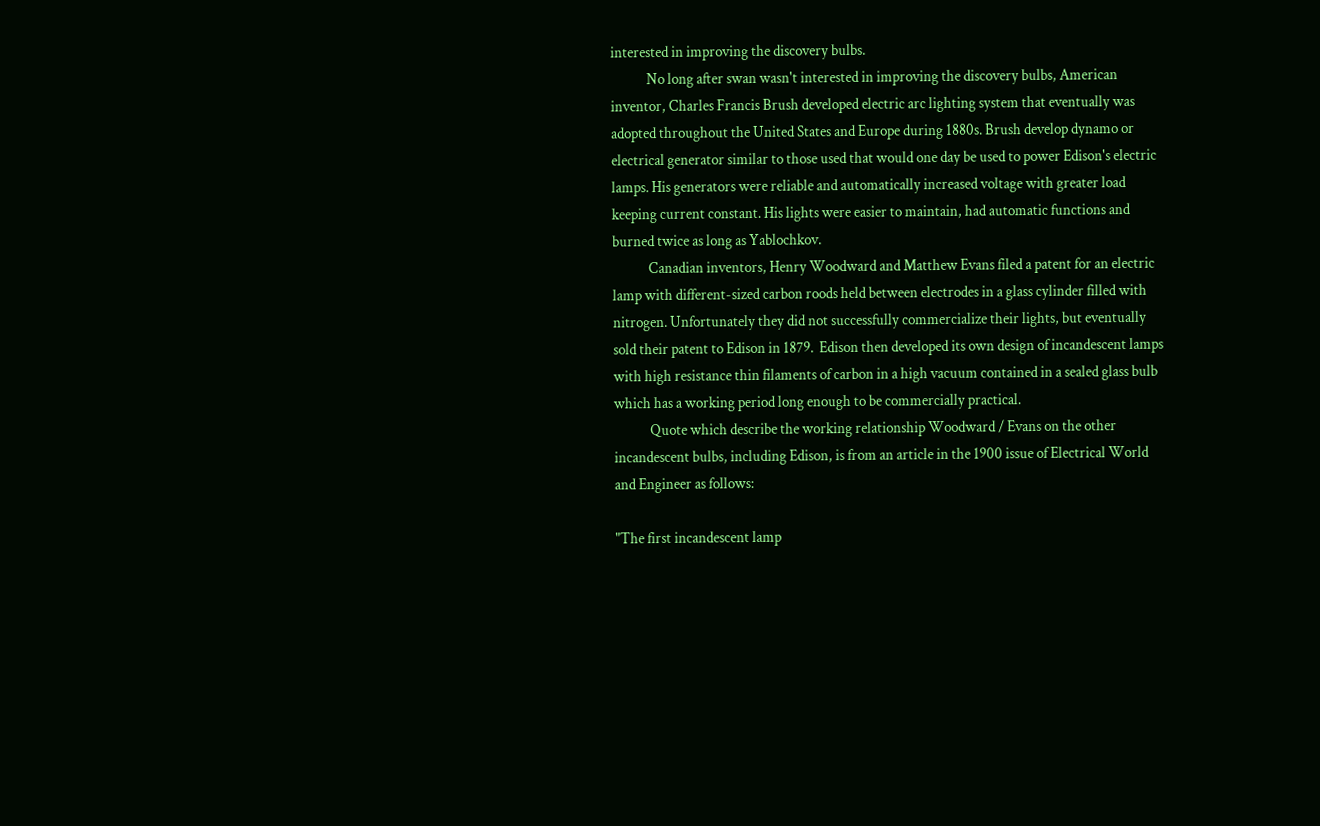interested in improving the discovery bulbs.
            No long after swan wasn't interested in improving the discovery bulbs, American inventor, Charles Francis Brush developed electric arc lighting system that eventually was adopted throughout the United States and Europe during 1880s. Brush develop dynamo or electrical generator similar to those used that would one day be used to power Edison's electric lamps. His generators were reliable and automatically increased voltage with greater load keeping current constant. His lights were easier to maintain, had automatic functions and burned twice as long as Yablochkov.
            Canadian inventors, Henry Woodward and Matthew Evans filed a patent for an electric lamp with different-sized carbon roods held between electrodes in a glass cylinder filled with nitrogen. Unfortunately they did not successfully commercialize their lights, but eventually sold their patent to Edison in 1879.  Edison then developed its own design of incandescent lamps with high resistance thin filaments of carbon in a high vacuum contained in a sealed glass bulb which has a working period long enough to be commercially practical.
            Quote which describe the working relationship Woodward / Evans on the other incandescent bulbs, including Edison, is from an article in the 1900 issue of Electrical World and Engineer as follows:

"The first incandescent lamp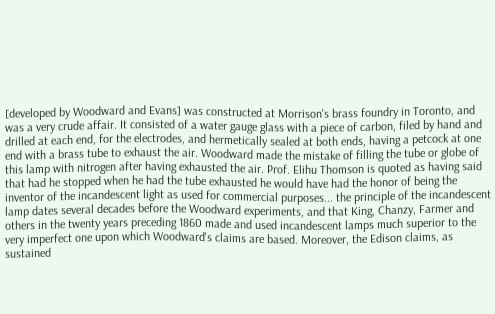[developed by Woodward and Evans] was constructed at Morrison's brass foundry in Toronto, and was a very crude affair. It consisted of a water gauge glass with a piece of carbon, filed by hand and drilled at each end, for the electrodes, and hermetically sealed at both ends, having a petcock at one end with a brass tube to exhaust the air. Woodward made the mistake of filling the tube or globe of this lamp with nitrogen after having exhausted the air. Prof. Elihu Thomson is quoted as having said that had he stopped when he had the tube exhausted he would have had the honor of being the inventor of the incandescent light as used for commercial purposes... the principle of the incandescent lamp dates several decades before the Woodward experiments, and that King, Chanzy, Farmer and others in the twenty years preceding 1860 made and used incandescent lamps much superior to the very imperfect one upon which Woodward's claims are based. Moreover, the Edison claims, as sustained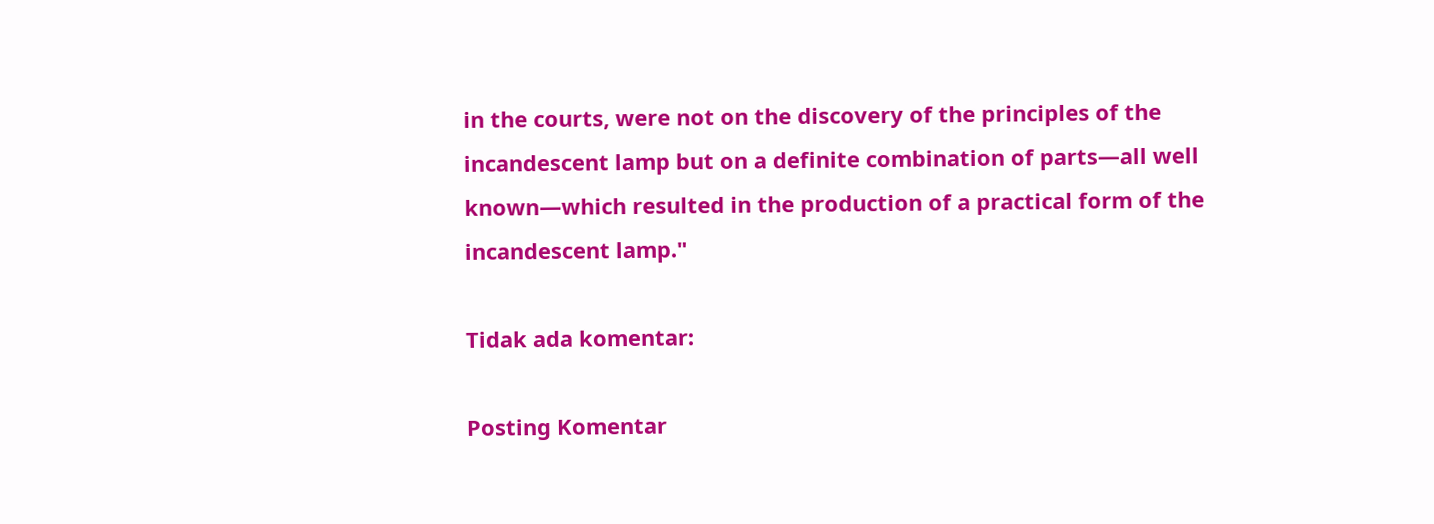in the courts, were not on the discovery of the principles of the incandescent lamp but on a definite combination of parts—all well known—which resulted in the production of a practical form of the incandescent lamp."

Tidak ada komentar:

Posting Komentar